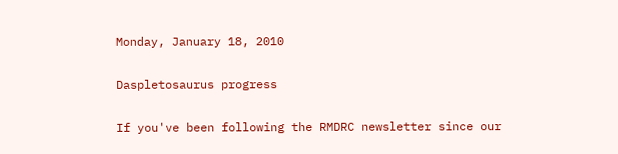Monday, January 18, 2010

Daspletosaurus progress

If you've been following the RMDRC newsletter since our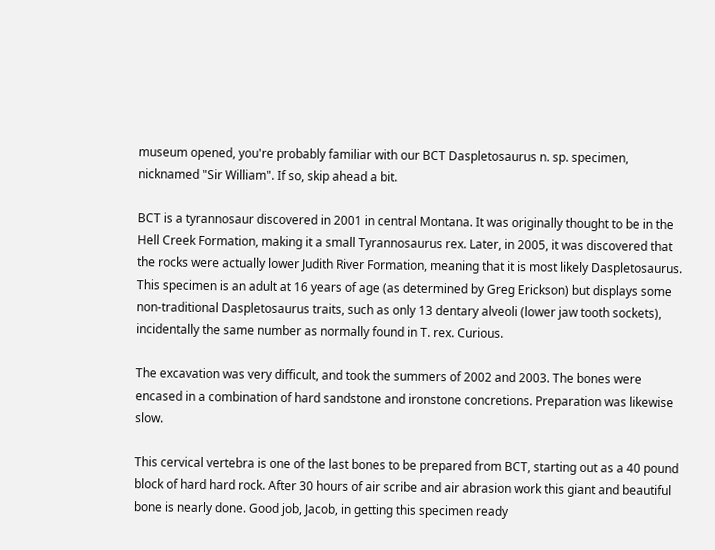museum opened, you're probably familiar with our BCT Daspletosaurus n. sp. specimen, nicknamed "Sir William". If so, skip ahead a bit.

BCT is a tyrannosaur discovered in 2001 in central Montana. It was originally thought to be in the Hell Creek Formation, making it a small Tyrannosaurus rex. Later, in 2005, it was discovered that the rocks were actually lower Judith River Formation, meaning that it is most likely Daspletosaurus. This specimen is an adult at 16 years of age (as determined by Greg Erickson) but displays some non-traditional Daspletosaurus traits, such as only 13 dentary alveoli (lower jaw tooth sockets), incidentally the same number as normally found in T. rex. Curious.

The excavation was very difficult, and took the summers of 2002 and 2003. The bones were encased in a combination of hard sandstone and ironstone concretions. Preparation was likewise slow.

This cervical vertebra is one of the last bones to be prepared from BCT, starting out as a 40 pound block of hard hard rock. After 30 hours of air scribe and air abrasion work this giant and beautiful bone is nearly done. Good job, Jacob, in getting this specimen ready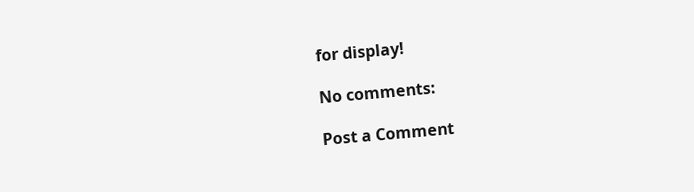for display!

No comments:

Post a Comment